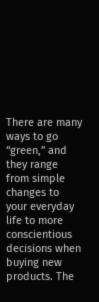There are many ways to go “green,” and they range from simple changes to your everyday life to more conscientious decisions when buying new products. The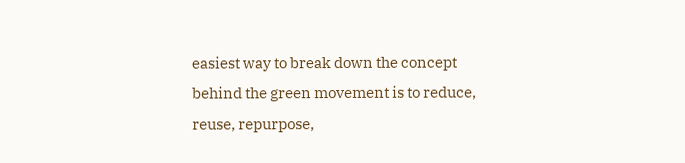easiest way to break down the concept behind the green movement is to reduce, reuse, repurpose,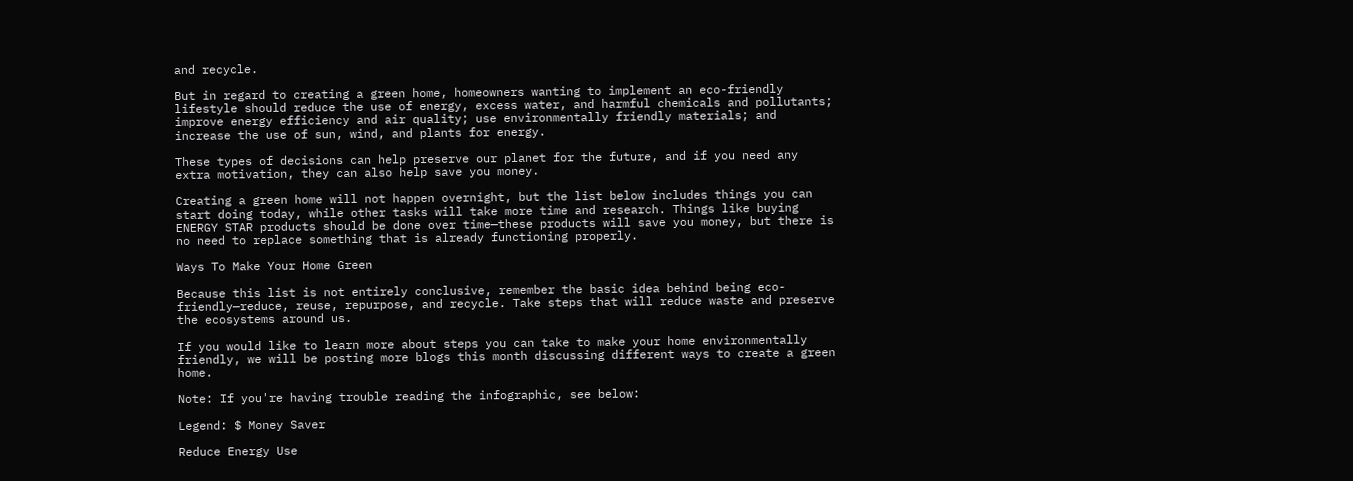and recycle.

But in regard to creating a green home, homeowners wanting to implement an eco-friendly lifestyle should reduce the use of energy, excess water, and harmful chemicals and pollutants; improve energy efficiency and air quality; use environmentally friendly materials; and increase the use of sun, wind, and plants for energy.

These types of decisions can help preserve our planet for the future, and if you need any extra motivation, they can also help save you money.

Creating a green home will not happen overnight, but the list below includes things you can start doing today, while other tasks will take more time and research. Things like buying ENERGY STAR products should be done over time—these products will save you money, but there is no need to replace something that is already functioning properly.

Ways To Make Your Home Green

Because this list is not entirely conclusive, remember the basic idea behind being eco-friendly—reduce, reuse, repurpose, and recycle. Take steps that will reduce waste and preserve the ecosystems around us.

If you would like to learn more about steps you can take to make your home environmentally friendly, we will be posting more blogs this month discussing different ways to create a green home.

Note: If you're having trouble reading the infographic, see below:

Legend: $ Money Saver

Reduce Energy Use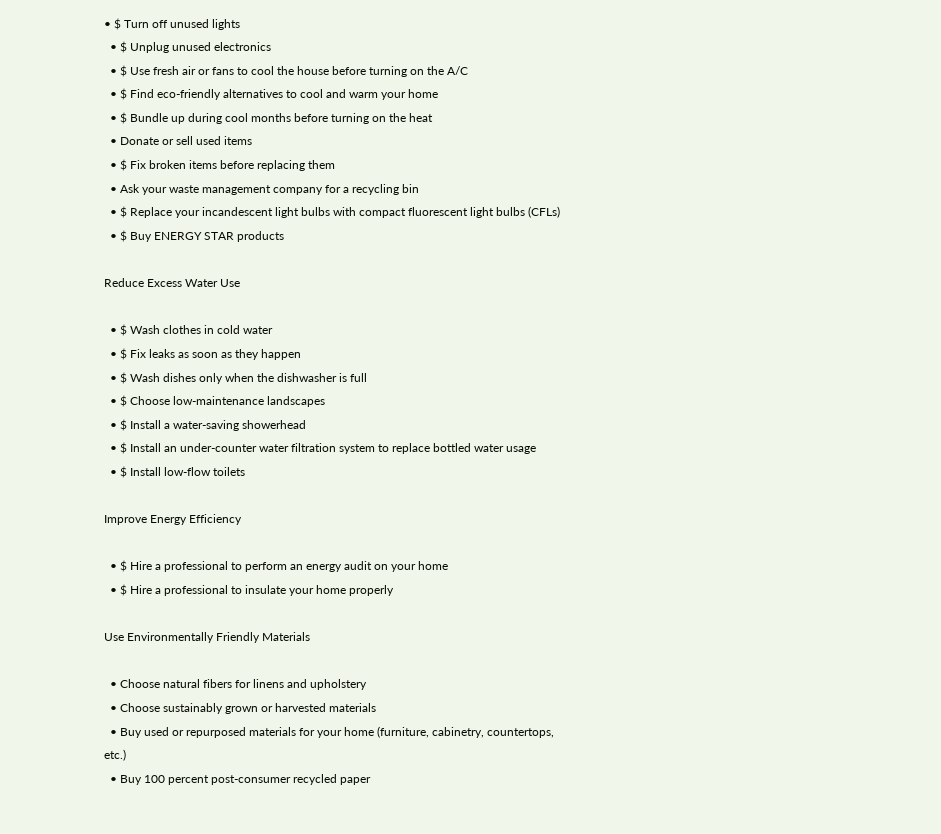• $ Turn off unused lights
  • $ Unplug unused electronics
  • $ Use fresh air or fans to cool the house before turning on the A/C
  • $ Find eco-friendly alternatives to cool and warm your home
  • $ Bundle up during cool months before turning on the heat
  • Donate or sell used items
  • $ Fix broken items before replacing them
  • Ask your waste management company for a recycling bin
  • $ Replace your incandescent light bulbs with compact fluorescent light bulbs (CFLs)
  • $ Buy ENERGY STAR products

Reduce Excess Water Use

  • $ Wash clothes in cold water
  • $ Fix leaks as soon as they happen
  • $ Wash dishes only when the dishwasher is full
  • $ Choose low-maintenance landscapes
  • $ Install a water-saving showerhead
  • $ Install an under-counter water filtration system to replace bottled water usage
  • $ Install low-flow toilets

Improve Energy Efficiency

  • $ Hire a professional to perform an energy audit on your home
  • $ Hire a professional to insulate your home properly

Use Environmentally Friendly Materials

  • Choose natural fibers for linens and upholstery
  • Choose sustainably grown or harvested materials
  • Buy used or repurposed materials for your home (furniture, cabinetry, countertops, etc.)
  • Buy 100 percent post-consumer recycled paper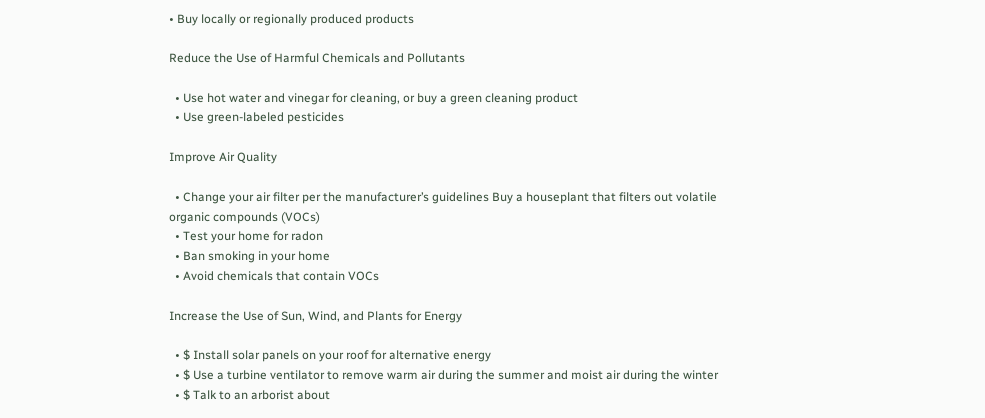• Buy locally or regionally produced products

Reduce the Use of Harmful Chemicals and Pollutants

  • Use hot water and vinegar for cleaning, or buy a green cleaning product
  • Use green-labeled pesticides

Improve Air Quality

  • Change your air filter per the manufacturer’s guidelines Buy a houseplant that filters out volatile organic compounds (VOCs)
  • Test your home for radon
  • Ban smoking in your home
  • Avoid chemicals that contain VOCs

Increase the Use of Sun, Wind, and Plants for Energy

  • $ Install solar panels on your roof for alternative energy
  • $ Use a turbine ventilator to remove warm air during the summer and moist air during the winter
  • $ Talk to an arborist about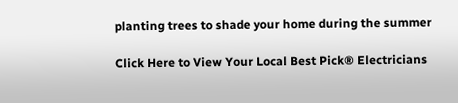planting trees to shade your home during the summer

Click Here to View Your Local Best Pick® Electricians